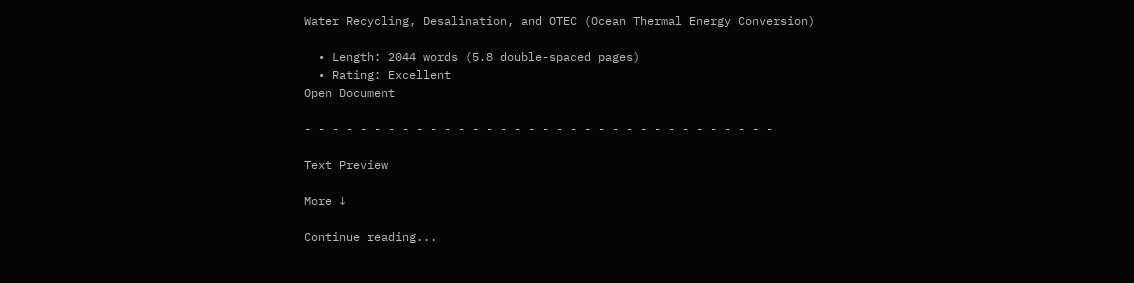Water Recycling, Desalination, and OTEC (Ocean Thermal Energy Conversion)

  • Length: 2044 words (5.8 double-spaced pages)
  • Rating: Excellent
Open Document

- - - - - - - - - - - - - - - - - - - - - - - - - - - - - - - - - -

Text Preview

More ↓

Continue reading...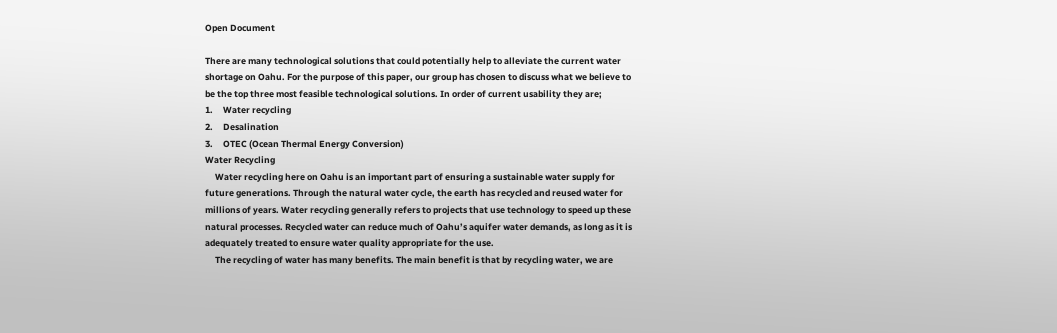Open Document

There are many technological solutions that could potentially help to alleviate the current water shortage on Oahu. For the purpose of this paper, our group has chosen to discuss what we believe to be the top three most feasible technological solutions. In order of current usability they are;
1.     Water recycling
2.     Desalination
3.     OTEC (Ocean Thermal Energy Conversion)
Water Recycling
     Water recycling here on Oahu is an important part of ensuring a sustainable water supply for future generations. Through the natural water cycle, the earth has recycled and reused water for millions of years. Water recycling generally refers to projects that use technology to speed up these natural processes. Recycled water can reduce much of Oahu’s aquifer water demands, as long as it is adequately treated to ensure water quality appropriate for the use.
     The recycling of water has many benefits. The main benefit is that by recycling water, we are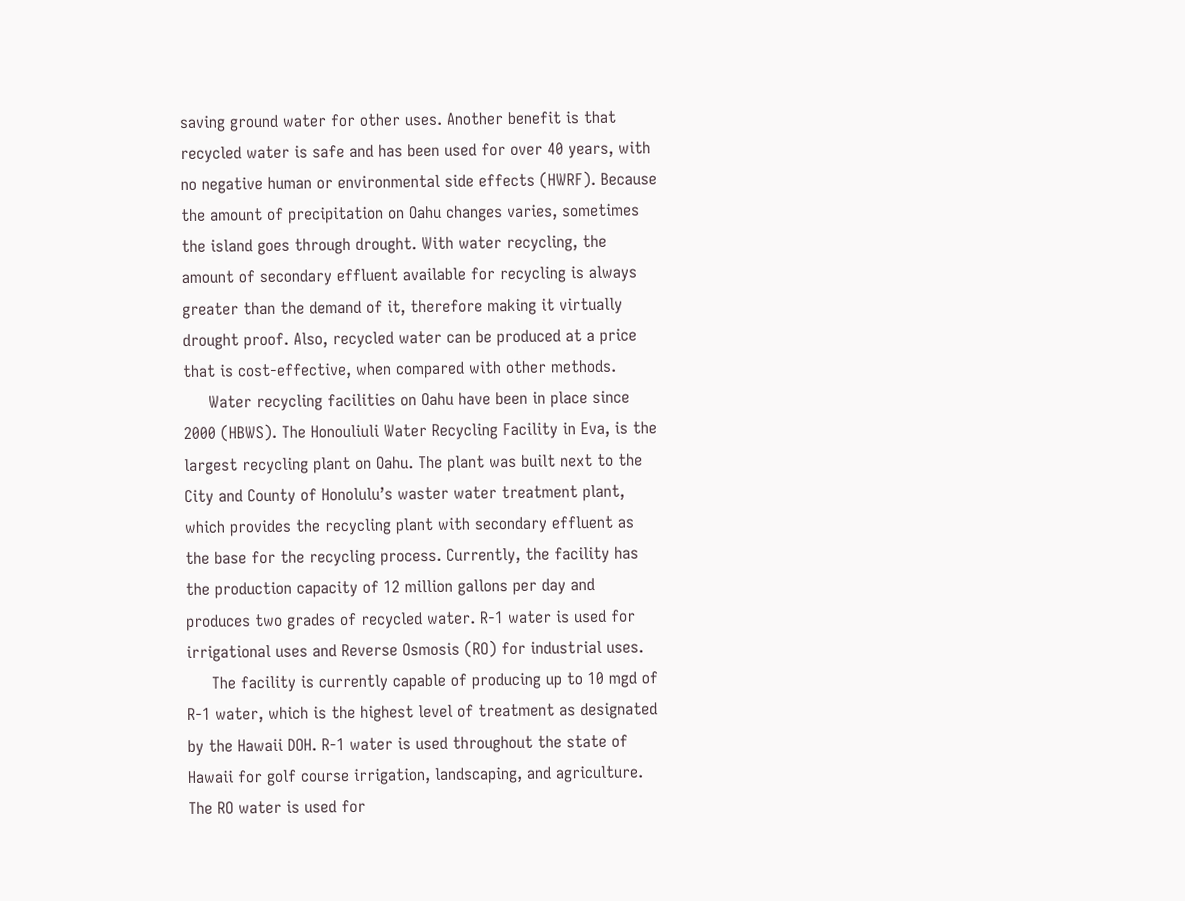saving ground water for other uses. Another benefit is that recycled water is safe and has been used for over 40 years, with no negative human or environmental side effects (HWRF). Because the amount of precipitation on Oahu changes varies, sometimes the island goes through drought. With water recycling, the amount of secondary effluent available for recycling is always greater than the demand of it, therefore making it virtually drought proof. Also, recycled water can be produced at a price that is cost-effective, when compared with other methods.
     Water recycling facilities on Oahu have been in place since 2000 (HBWS). The Honouliuli Water Recycling Facility in Eva, is the largest recycling plant on Oahu. The plant was built next to the City and County of Honolulu’s waster water treatment plant, which provides the recycling plant with secondary effluent as the base for the recycling process. Currently, the facility has the production capacity of 12 million gallons per day and produces two grades of recycled water. R-1 water is used for irrigational uses and Reverse Osmosis (RO) for industrial uses.
     The facility is currently capable of producing up to 10 mgd of R-1 water, which is the highest level of treatment as designated by the Hawaii DOH. R-1 water is used throughout the state of Hawaii for golf course irrigation, landscaping, and agriculture. The RO water is used for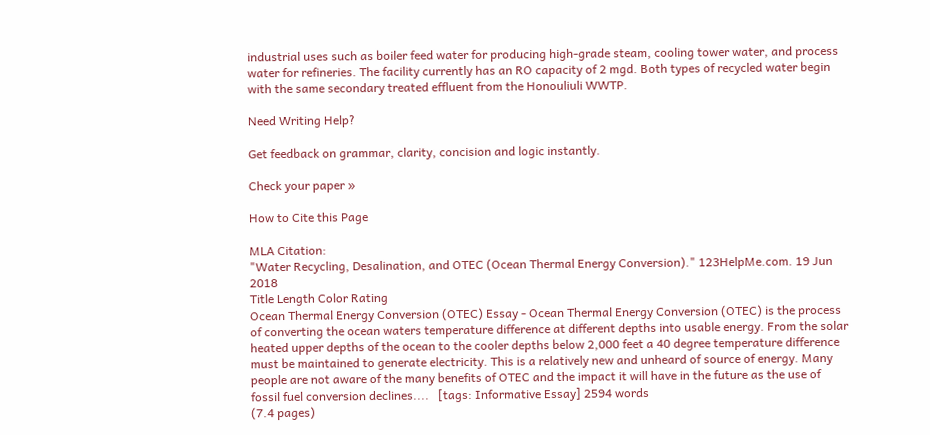industrial uses such as boiler feed water for producing high-grade steam, cooling tower water, and process water for refineries. The facility currently has an RO capacity of 2 mgd. Both types of recycled water begin with the same secondary treated effluent from the Honouliuli WWTP.

Need Writing Help?

Get feedback on grammar, clarity, concision and logic instantly.

Check your paper »

How to Cite this Page

MLA Citation:
"Water Recycling, Desalination, and OTEC (Ocean Thermal Energy Conversion)." 123HelpMe.com. 19 Jun 2018
Title Length Color Rating
Ocean Thermal Energy Conversion (OTEC) Essay - Ocean Thermal Energy Conversion (OTEC) is the process of converting the ocean waters temperature difference at different depths into usable energy. From the solar heated upper depths of the ocean to the cooler depths below 2,000 feet a 40 degree temperature difference must be maintained to generate electricity. This is a relatively new and unheard of source of energy. Many people are not aware of the many benefits of OTEC and the impact it will have in the future as the use of fossil fuel conversion declines....   [tags: Informative Essay] 2594 words
(7.4 pages)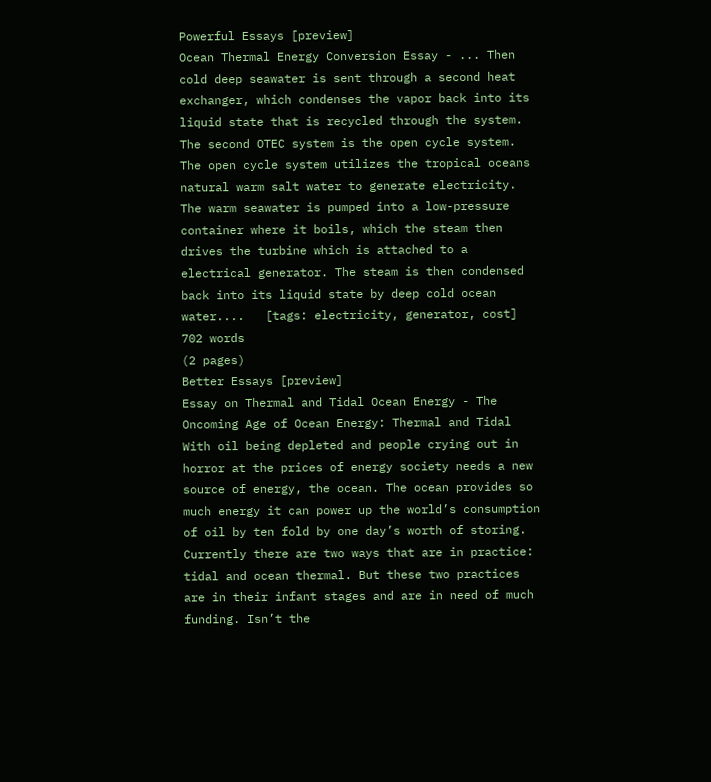Powerful Essays [preview]
Ocean Thermal Energy Conversion Essay - ... Then cold deep seawater is sent through a second heat exchanger, which condenses the vapor back into its liquid state that is recycled through the system. The second OTEC system is the open cycle system. The open cycle system utilizes the tropical oceans natural warm salt water to generate electricity. The warm seawater is pumped into a low-pressure container where it boils, which the steam then drives the turbine which is attached to a electrical generator. The steam is then condensed back into its liquid state by deep cold ocean water....   [tags: electricity, generator, cost] 702 words
(2 pages)
Better Essays [preview]
Essay on Thermal and Tidal Ocean Energy - The Oncoming Age of Ocean Energy: Thermal and Tidal With oil being depleted and people crying out in horror at the prices of energy society needs a new source of energy, the ocean. The ocean provides so much energy it can power up the world’s consumption of oil by ten fold by one day’s worth of storing. Currently there are two ways that are in practice: tidal and ocean thermal. But these two practices are in their infant stages and are in need of much funding. Isn’t the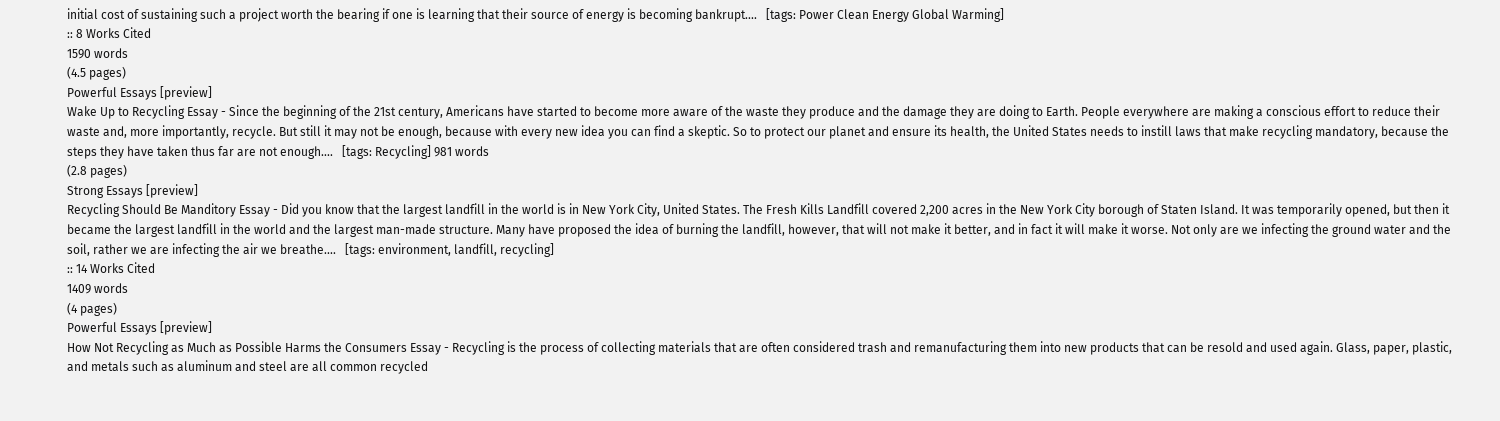initial cost of sustaining such a project worth the bearing if one is learning that their source of energy is becoming bankrupt....   [tags: Power Clean Energy Global Warming]
:: 8 Works Cited
1590 words
(4.5 pages)
Powerful Essays [preview]
Wake Up to Recycling Essay - Since the beginning of the 21st century, Americans have started to become more aware of the waste they produce and the damage they are doing to Earth. People everywhere are making a conscious effort to reduce their waste and, more importantly, recycle. But still it may not be enough, because with every new idea you can find a skeptic. So to protect our planet and ensure its health, the United States needs to instill laws that make recycling mandatory, because the steps they have taken thus far are not enough....   [tags: Recycling] 981 words
(2.8 pages)
Strong Essays [preview]
Recycling Should Be Manditory Essay - Did you know that the largest landfill in the world is in New York City, United States. The Fresh Kills Landfill covered 2,200 acres in the New York City borough of Staten Island. It was temporarily opened, but then it became the largest landfill in the world and the largest man-made structure. Many have proposed the idea of burning the landfill, however, that will not make it better, and in fact it will make it worse. Not only are we infecting the ground water and the soil, rather we are infecting the air we breathe....   [tags: environment, landfill, recycling]
:: 14 Works Cited
1409 words
(4 pages)
Powerful Essays [preview]
How Not Recycling as Much as Possible Harms the Consumers Essay - Recycling is the process of collecting materials that are often considered trash and remanufacturing them into new products that can be resold and used again. Glass, paper, plastic, and metals such as aluminum and steel are all common recycled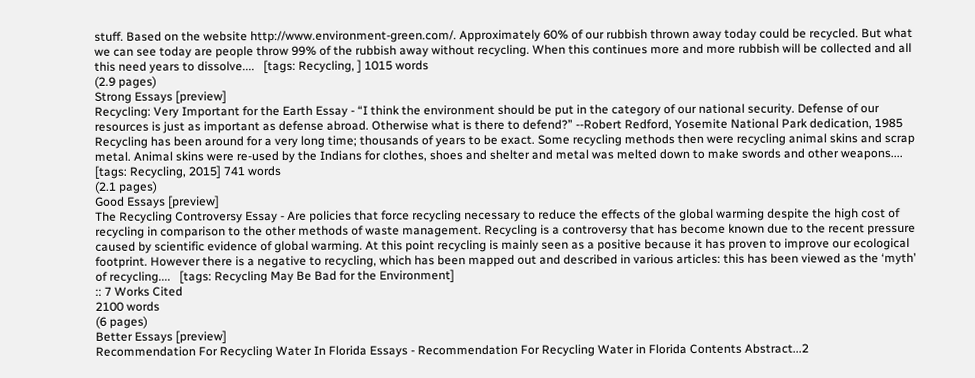stuff. Based on the website http://www.environment-green.com/. Approximately 60% of our rubbish thrown away today could be recycled. But what we can see today are people throw 99% of the rubbish away without recycling. When this continues more and more rubbish will be collected and all this need years to dissolve....   [tags: Recycling, ] 1015 words
(2.9 pages)
Strong Essays [preview]
Recycling: Very Important for the Earth Essay - “I think the environment should be put in the category of our national security. Defense of our resources is just as important as defense abroad. Otherwise what is there to defend?” --Robert Redford, Yosemite National Park dedication, 1985 Recycling has been around for a very long time; thousands of years to be exact. Some recycling methods then were recycling animal skins and scrap metal. Animal skins were re-used by the Indians for clothes, shoes and shelter and metal was melted down to make swords and other weapons....   [tags: Recycling, 2015] 741 words
(2.1 pages)
Good Essays [preview]
The Recycling Controversy Essay - Are policies that force recycling necessary to reduce the effects of the global warming despite the high cost of recycling in comparison to the other methods of waste management. Recycling is a controversy that has become known due to the recent pressure caused by scientific evidence of global warming. At this point recycling is mainly seen as a positive because it has proven to improve our ecological footprint. However there is a negative to recycling, which has been mapped out and described in various articles: this has been viewed as the ‘myth’ of recycling....   [tags: Recycling May Be Bad for the Environment]
:: 7 Works Cited
2100 words
(6 pages)
Better Essays [preview]
Recommendation For Recycling Water In Florida Essays - Recommendation For Recycling Water in Florida Contents Abstract...2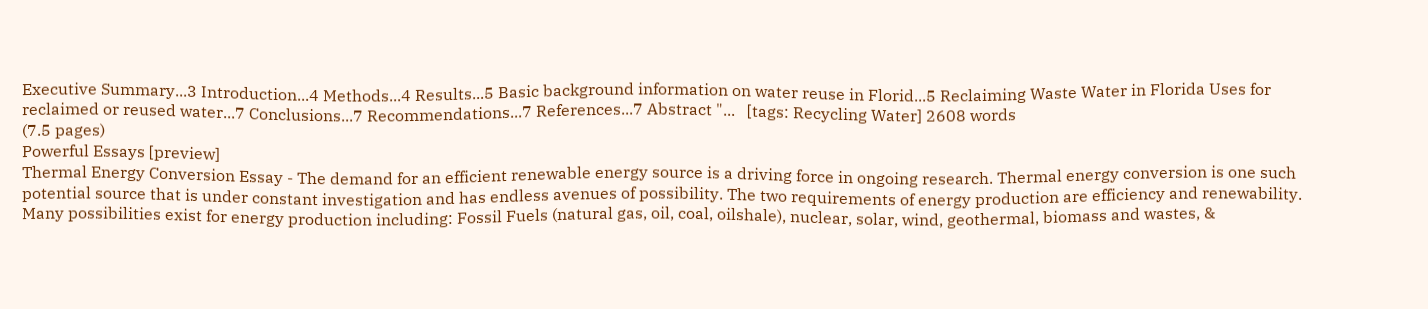Executive Summary...3 Introduction...4 Methods...4 Results...5 Basic background information on water reuse in Florid...5 Reclaiming Waste Water in Florida Uses for reclaimed or reused water...7 Conclusions...7 Recommendations...7 References...7 Abstract "...   [tags: Recycling Water] 2608 words
(7.5 pages)
Powerful Essays [preview]
Thermal Energy Conversion Essay - The demand for an efficient renewable energy source is a driving force in ongoing research. Thermal energy conversion is one such potential source that is under constant investigation and has endless avenues of possibility. The two requirements of energy production are efficiency and renewability. Many possibilities exist for energy production including: Fossil Fuels (natural gas, oil, coal, oilshale), nuclear, solar, wind, geothermal, biomass and wastes, &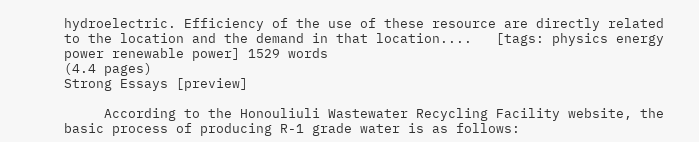hydroelectric. Efficiency of the use of these resource are directly related to the location and the demand in that location....   [tags: physics energy power renewable power] 1529 words
(4.4 pages)
Strong Essays [preview]

     According to the Honouliuli Wastewater Recycling Facility website, the basic process of producing R-1 grade water is as follows: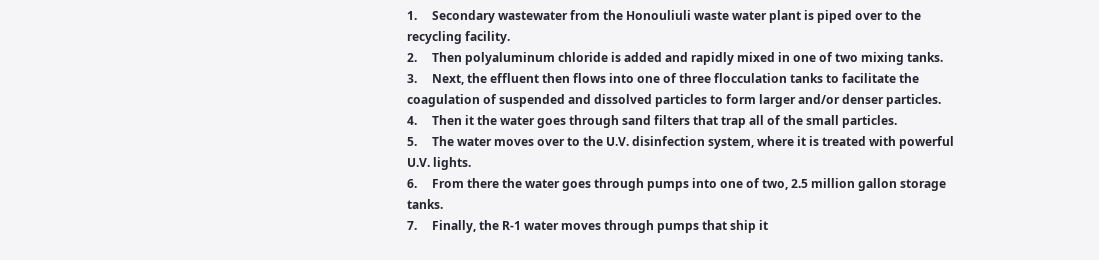1.     Secondary wastewater from the Honouliuli waste water plant is piped over to the recycling facility.
2.     Then polyaluminum chloride is added and rapidly mixed in one of two mixing tanks.
3.     Next, the effluent then flows into one of three flocculation tanks to facilitate the coagulation of suspended and dissolved particles to form larger and/or denser particles.
4.     Then it the water goes through sand filters that trap all of the small particles.
5.     The water moves over to the U.V. disinfection system, where it is treated with powerful U.V. lights.
6.     From there the water goes through pumps into one of two, 2.5 million gallon storage tanks.
7.     Finally, the R-1 water moves through pumps that ship it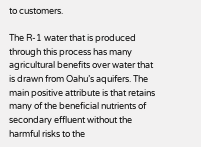to customers.

The R-1 water that is produced through this process has many agricultural benefits over water that is drawn from Oahu’s aquifers. The main positive attribute is that retains many of the beneficial nutrients of secondary effluent without the harmful risks to the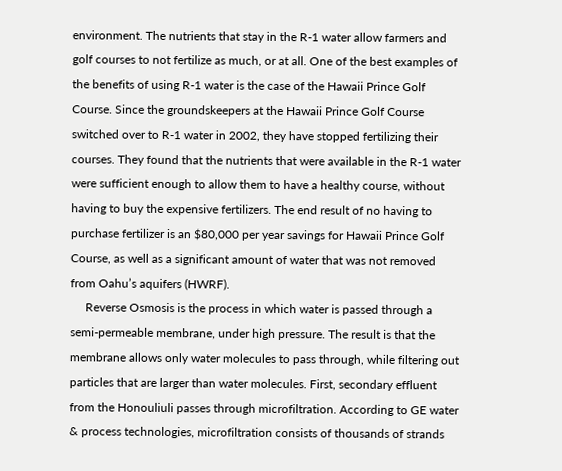environment. The nutrients that stay in the R-1 water allow farmers and golf courses to not fertilize as much, or at all. One of the best examples of the benefits of using R-1 water is the case of the Hawaii Prince Golf Course. Since the groundskeepers at the Hawaii Prince Golf Course switched over to R-1 water in 2002, they have stopped fertilizing their courses. They found that the nutrients that were available in the R-1 water were sufficient enough to allow them to have a healthy course, without having to buy the expensive fertilizers. The end result of no having to purchase fertilizer is an $80,000 per year savings for Hawaii Prince Golf Course, as well as a significant amount of water that was not removed from Oahu’s aquifers (HWRF).
     Reverse Osmosis is the process in which water is passed through a semi-permeable membrane, under high pressure. The result is that the membrane allows only water molecules to pass through, while filtering out particles that are larger than water molecules. First, secondary effluent from the Honouliuli passes through microfiltration. According to GE water & process technologies, microfiltration consists of thousands of strands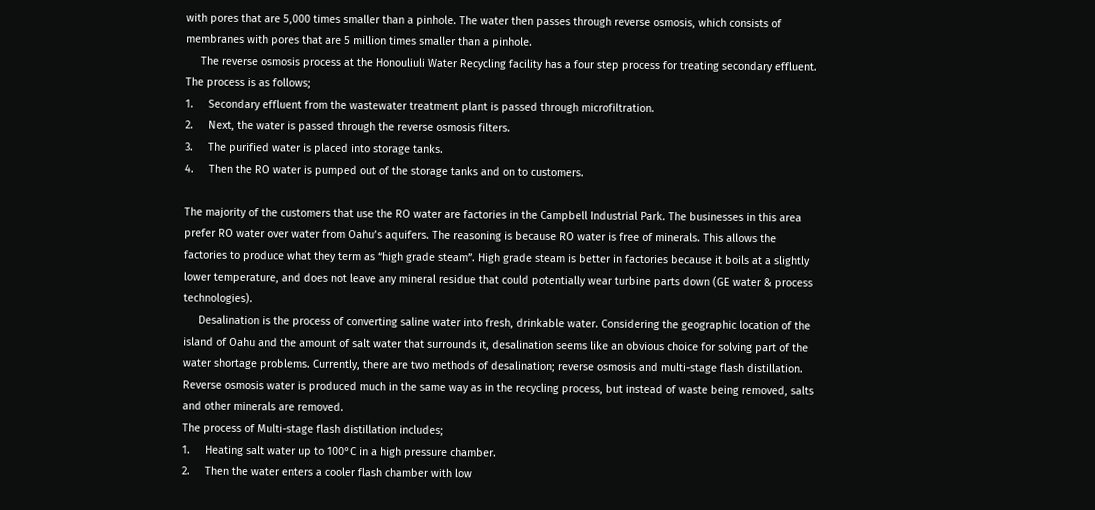with pores that are 5,000 times smaller than a pinhole. The water then passes through reverse osmosis, which consists of membranes with pores that are 5 million times smaller than a pinhole.
     The reverse osmosis process at the Honouliuli Water Recycling facility has a four step process for treating secondary effluent. The process is as follows;
1.     Secondary effluent from the wastewater treatment plant is passed through microfiltration.
2.     Next, the water is passed through the reverse osmosis filters.
3.     The purified water is placed into storage tanks.
4.     Then the RO water is pumped out of the storage tanks and on to customers.

The majority of the customers that use the RO water are factories in the Campbell Industrial Park. The businesses in this area prefer RO water over water from Oahu’s aquifers. The reasoning is because RO water is free of minerals. This allows the factories to produce what they term as “high grade steam”. High grade steam is better in factories because it boils at a slightly lower temperature, and does not leave any mineral residue that could potentially wear turbine parts down (GE water & process technologies).
     Desalination is the process of converting saline water into fresh, drinkable water. Considering the geographic location of the island of Oahu and the amount of salt water that surrounds it, desalination seems like an obvious choice for solving part of the water shortage problems. Currently, there are two methods of desalination; reverse osmosis and multi-stage flash distillation. Reverse osmosis water is produced much in the same way as in the recycling process, but instead of waste being removed, salts and other minerals are removed.
The process of Multi-stage flash distillation includes;
1.     Heating salt water up to 100°C in a high pressure chamber.
2.     Then the water enters a cooler flash chamber with low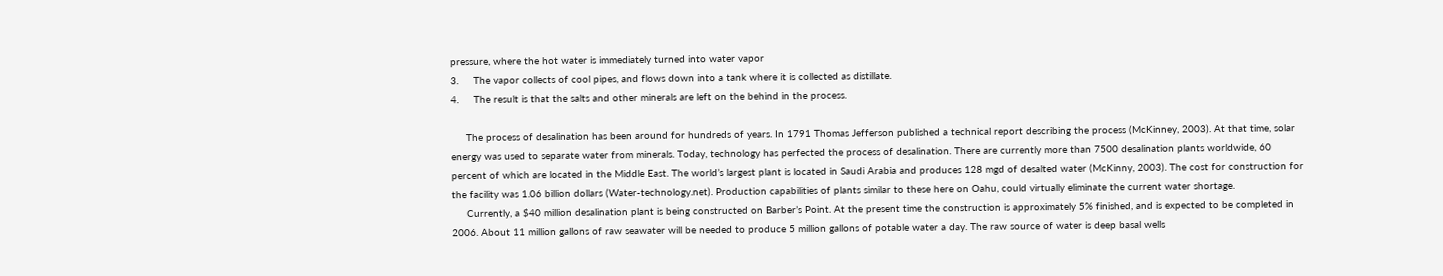pressure, where the hot water is immediately turned into water vapor
3.     The vapor collects of cool pipes, and flows down into a tank where it is collected as distillate.
4.     The result is that the salts and other minerals are left on the behind in the process.

     The process of desalination has been around for hundreds of years. In 1791 Thomas Jefferson published a technical report describing the process (McKinney, 2003). At that time, solar energy was used to separate water from minerals. Today, technology has perfected the process of desalination. There are currently more than 7500 desalination plants worldwide, 60 percent of which are located in the Middle East. The world’s largest plant is located in Saudi Arabia and produces 128 mgd of desalted water (McKinny, 2003). The cost for construction for the facility was 1.06 billion dollars (Water-technology.net). Production capabilities of plants similar to these here on Oahu, could virtually eliminate the current water shortage.
     Currently, a $40 million desalination plant is being constructed on Barber’s Point. At the present time the construction is approximately 5% finished, and is expected to be completed in 2006. About 11 million gallons of raw seawater will be needed to produce 5 million gallons of potable water a day. The raw source of water is deep basal wells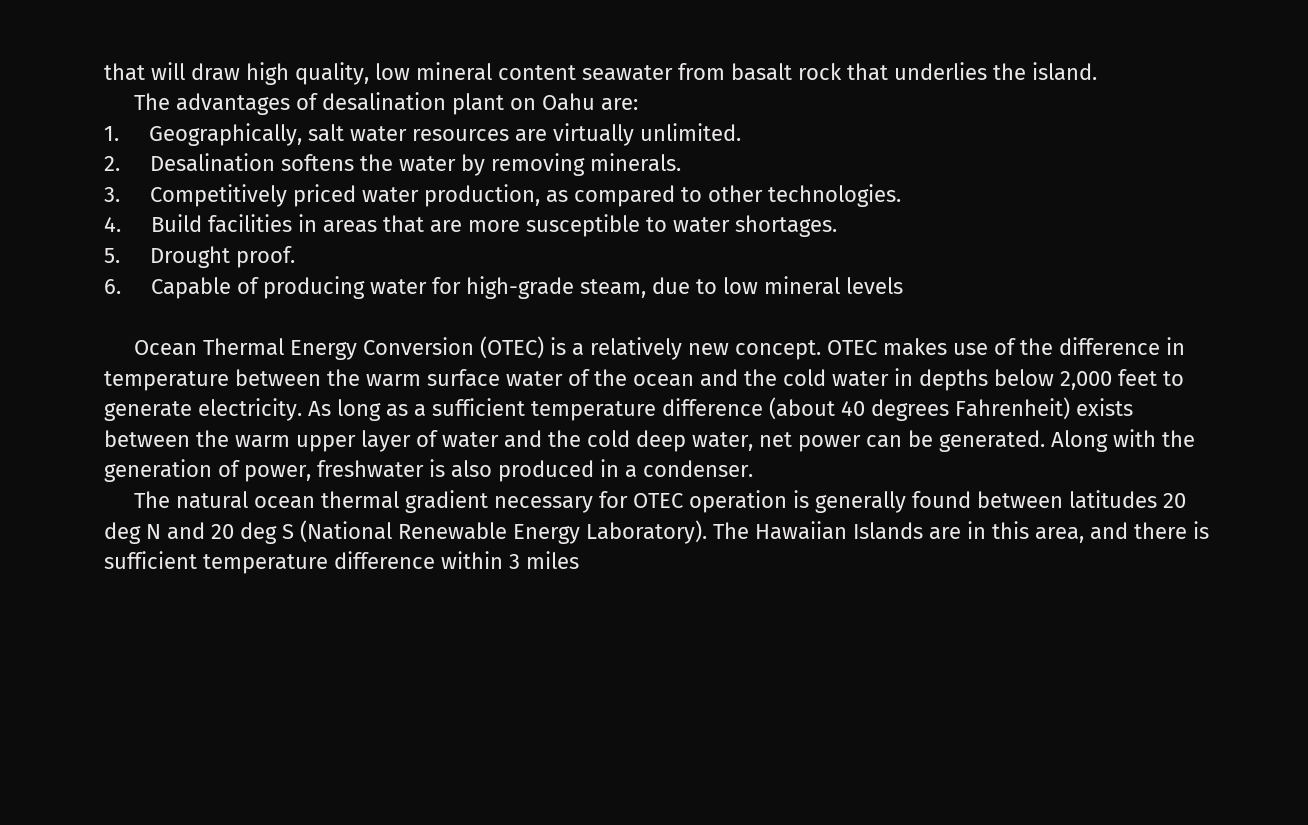that will draw high quality, low mineral content seawater from basalt rock that underlies the island.
     The advantages of desalination plant on Oahu are:
1.     Geographically, salt water resources are virtually unlimited.
2.     Desalination softens the water by removing minerals.
3.     Competitively priced water production, as compared to other technologies.
4.     Build facilities in areas that are more susceptible to water shortages.
5.     Drought proof.
6.     Capable of producing water for high-grade steam, due to low mineral levels

     Ocean Thermal Energy Conversion (OTEC) is a relatively new concept. OTEC makes use of the difference in temperature between the warm surface water of the ocean and the cold water in depths below 2,000 feet to generate electricity. As long as a sufficient temperature difference (about 40 degrees Fahrenheit) exists between the warm upper layer of water and the cold deep water, net power can be generated. Along with the generation of power, freshwater is also produced in a condenser.
     The natural ocean thermal gradient necessary for OTEC operation is generally found between latitudes 20 deg N and 20 deg S (National Renewable Energy Laboratory). The Hawaiian Islands are in this area, and there is sufficient temperature difference within 3 miles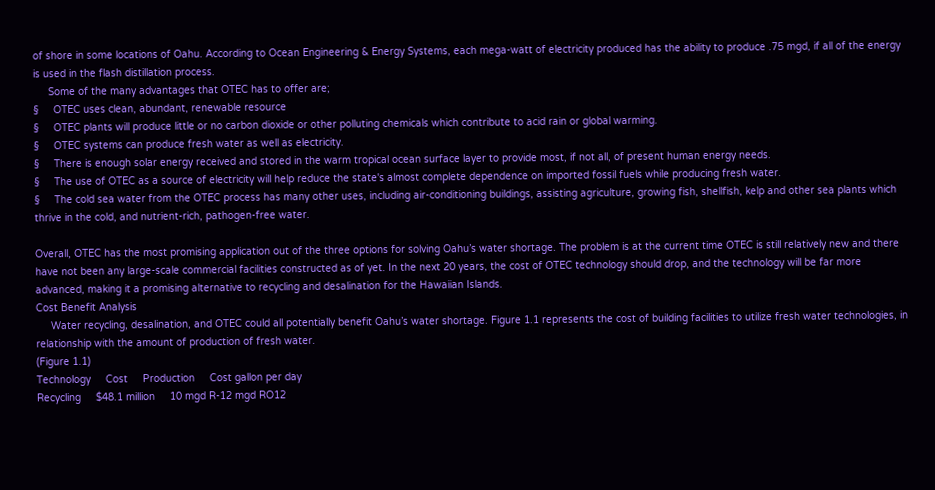of shore in some locations of Oahu. According to Ocean Engineering & Energy Systems, each mega-watt of electricity produced has the ability to produce .75 mgd, if all of the energy is used in the flash distillation process.
     Some of the many advantages that OTEC has to offer are;
§     OTEC uses clean, abundant, renewable resource
§     OTEC plants will produce little or no carbon dioxide or other polluting chemicals which contribute to acid rain or global warming.
§     OTEC systems can produce fresh water as well as electricity.
§     There is enough solar energy received and stored in the warm tropical ocean surface layer to provide most, if not all, of present human energy needs.
§     The use of OTEC as a source of electricity will help reduce the state's almost complete dependence on imported fossil fuels while producing fresh water.
§     The cold sea water from the OTEC process has many other uses, including air-conditioning buildings, assisting agriculture, growing fish, shellfish, kelp and other sea plants which thrive in the cold, and nutrient-rich, pathogen-free water.

Overall, OTEC has the most promising application out of the three options for solving Oahu’s water shortage. The problem is at the current time OTEC is still relatively new and there have not been any large-scale commercial facilities constructed as of yet. In the next 20 years, the cost of OTEC technology should drop, and the technology will be far more advanced, making it a promising alternative to recycling and desalination for the Hawaiian Islands.
Cost Benefit Analysis
     Water recycling, desalination, and OTEC could all potentially benefit Oahu’s water shortage. Figure 1.1 represents the cost of building facilities to utilize fresh water technologies, in relationship with the amount of production of fresh water.
(Figure 1.1)
Technology     Cost     Production     Cost gallon per day
Recycling     $48.1 million     10 mgd R-12 mgd RO12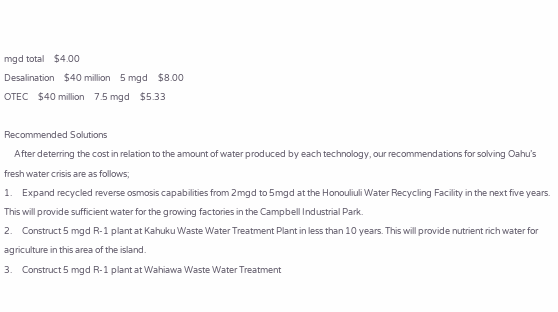mgd total     $4.00
Desalination     $40 million     5 mgd     $8.00
OTEC     $40 million     7.5 mgd     $5.33

Recommended Solutions
     After deterring the cost in relation to the amount of water produced by each technology, our recommendations for solving Oahu’s fresh water crisis are as follows;
1.     Expand recycled reverse osmosis capabilities from 2mgd to 5mgd at the Honouliuli Water Recycling Facility in the next five years. This will provide sufficient water for the growing factories in the Campbell Industrial Park.
2.     Construct 5 mgd R-1 plant at Kahuku Waste Water Treatment Plant in less than 10 years. This will provide nutrient rich water for agriculture in this area of the island.
3.     Construct 5 mgd R-1 plant at Wahiawa Waste Water Treatment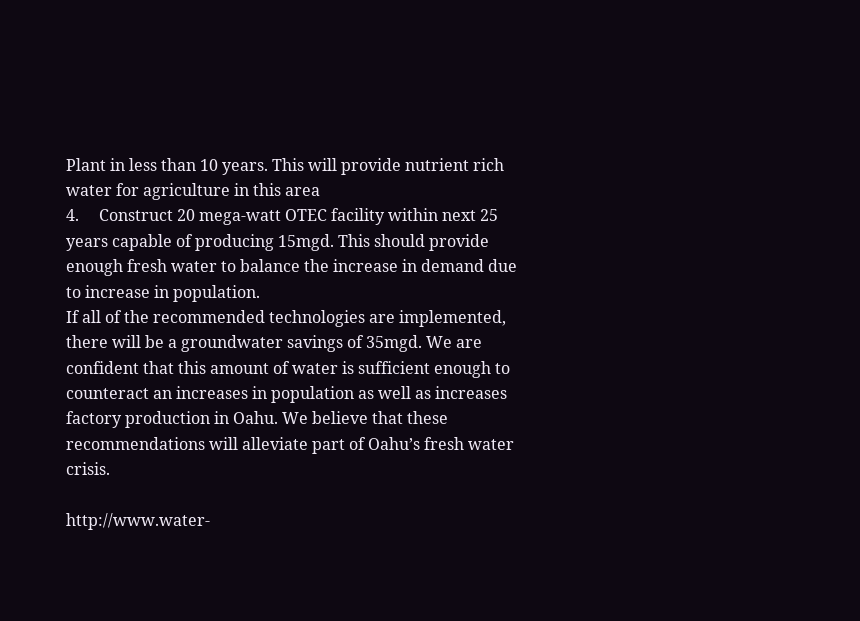Plant in less than 10 years. This will provide nutrient rich water for agriculture in this area
4.     Construct 20 mega-watt OTEC facility within next 25 years capable of producing 15mgd. This should provide enough fresh water to balance the increase in demand due to increase in population.
If all of the recommended technologies are implemented, there will be a groundwater savings of 35mgd. We are confident that this amount of water is sufficient enough to counteract an increases in population as well as increases factory production in Oahu. We believe that these recommendations will alleviate part of Oahu’s fresh water crisis.

http://www.water-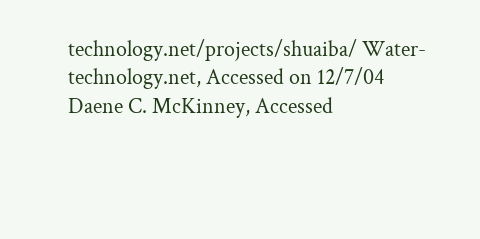technology.net/projects/shuaiba/ Water-technology.net, Accessed on 12/7/04
Daene C. McKinney, Accessed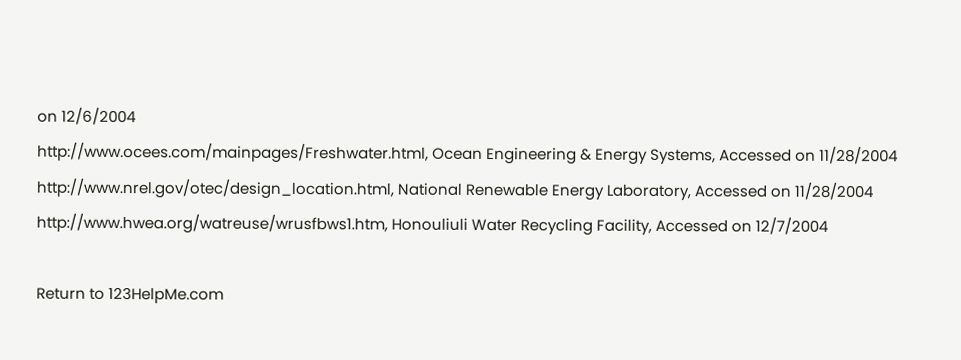on 12/6/2004
http://www.ocees.com/mainpages/Freshwater.html, Ocean Engineering & Energy Systems, Accessed on 11/28/2004
http://www.nrel.gov/otec/design_location.html, National Renewable Energy Laboratory, Accessed on 11/28/2004
http://www.hwea.org/watreuse/wrusfbws1.htm, Honouliuli Water Recycling Facility, Accessed on 12/7/2004

Return to 123HelpMe.com